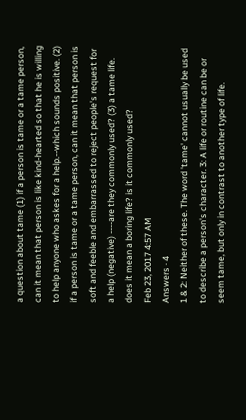a question about tame (1) if a person is tame or a tame person, can it mean that person is like kind-hearted so that he is willing to help anyone who askes for a help.--which sounds positive. (2) if a person is tame or a tame person, can it mean that person is soft and feeble and embarrassed to reject people's request for a help (negative) ----are they commonly used? (3) a tame life. does it mean a boring life? is it commonly used?
Feb 23, 2017 4:57 AM
Answers · 4
1 & 2: Neither of these. The word 'tame' cannot usually be used to describe a person's character. 3: A life or routine can be or seem tame, but only in contrast to another type of life.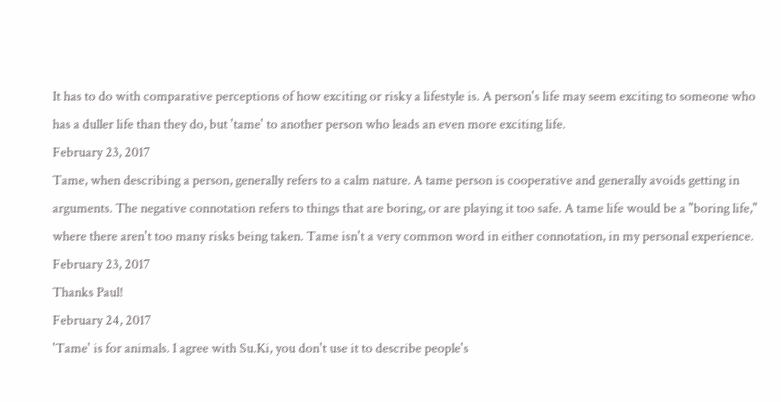It has to do with comparative perceptions of how exciting or risky a lifestyle is. A person's life may seem exciting to someone who has a duller life than they do, but 'tame' to another person who leads an even more exciting life.
February 23, 2017
Tame, when describing a person, generally refers to a calm nature. A tame person is cooperative and generally avoids getting in arguments. The negative connotation refers to things that are boring, or are playing it too safe. A tame life would be a "boring life," where there aren't too many risks being taken. Tame isn't a very common word in either connotation, in my personal experience.
February 23, 2017
Thanks Paul!
February 24, 2017
'Tame' is for animals. I agree with Su.Ki, you don't use it to describe people's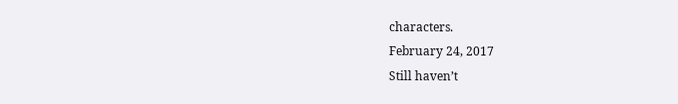characters.
February 24, 2017
Still haven’t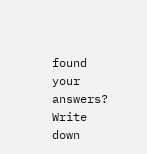found your answers?
Write down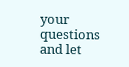your questions and let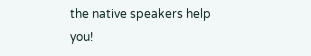the native speakers help you!